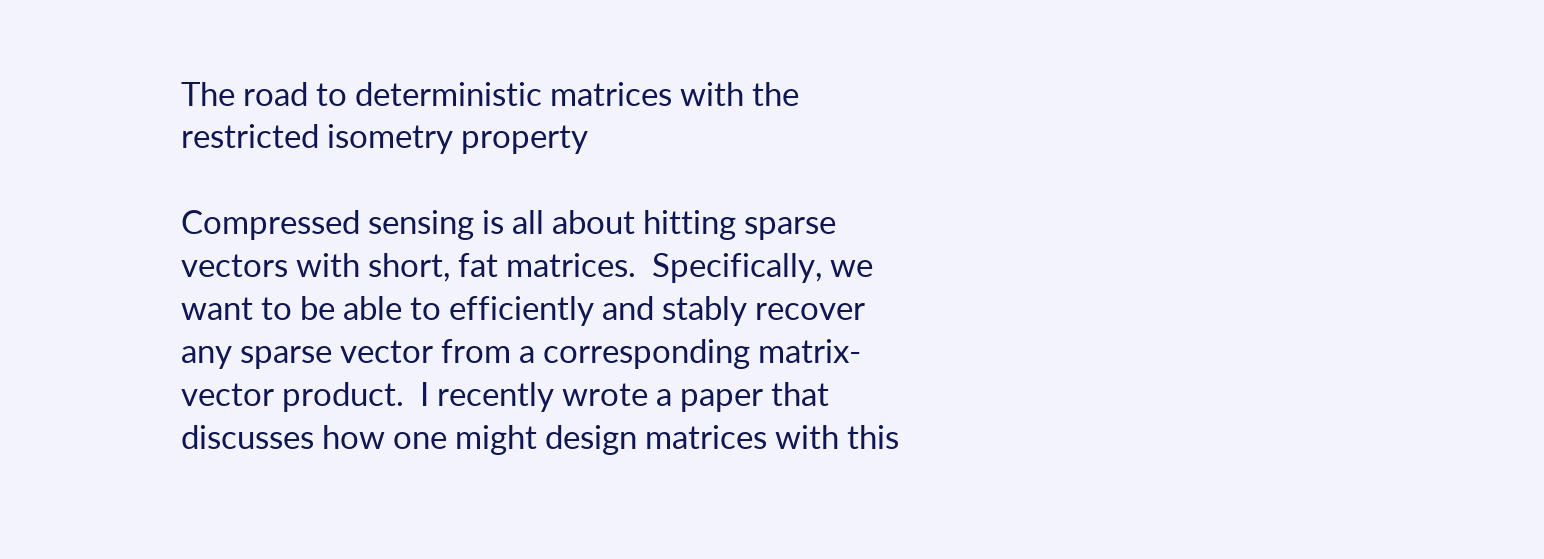The road to deterministic matrices with the restricted isometry property

Compressed sensing is all about hitting sparse vectors with short, fat matrices.  Specifically, we want to be able to efficiently and stably recover any sparse vector from a corresponding matrix-vector product.  I recently wrote a paper that discusses how one might design matrices with this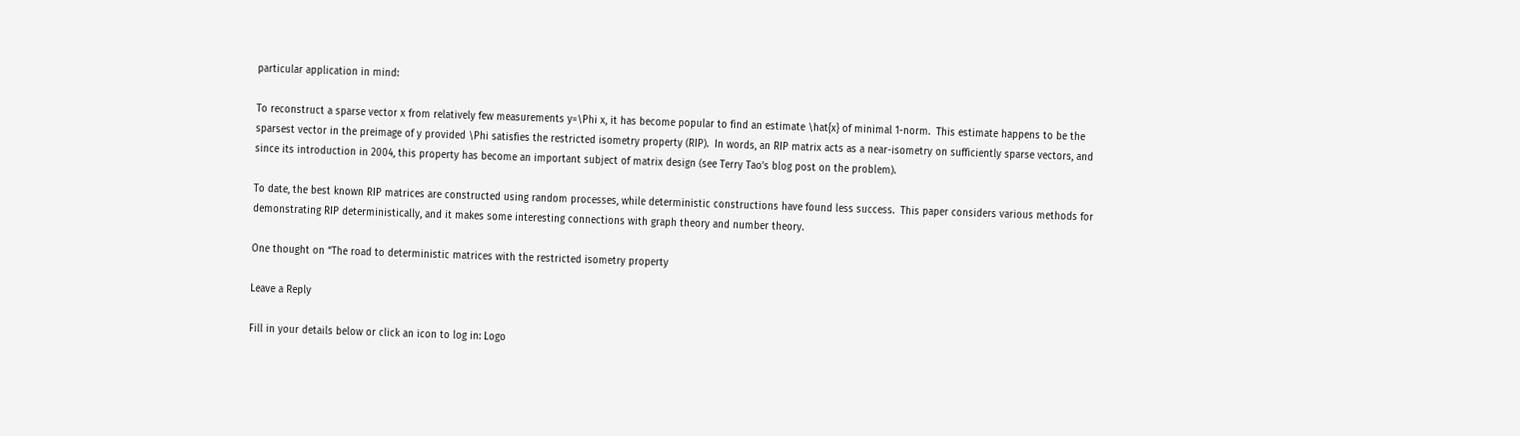particular application in mind:

To reconstruct a sparse vector x from relatively few measurements y=\Phi x, it has become popular to find an estimate \hat{x} of minimal 1-norm.  This estimate happens to be the sparsest vector in the preimage of y provided \Phi satisfies the restricted isometry property (RIP).  In words, an RIP matrix acts as a near-isometry on sufficiently sparse vectors, and since its introduction in 2004, this property has become an important subject of matrix design (see Terry Tao’s blog post on the problem).

To date, the best known RIP matrices are constructed using random processes, while deterministic constructions have found less success.  This paper considers various methods for demonstrating RIP deterministically, and it makes some interesting connections with graph theory and number theory.

One thought on “The road to deterministic matrices with the restricted isometry property

Leave a Reply

Fill in your details below or click an icon to log in: Logo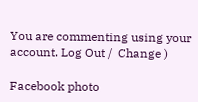You are commenting using your account. Log Out /  Change )

Facebook photo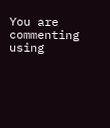You are commenting using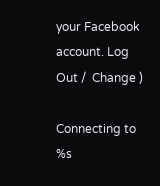your Facebook account. Log Out /  Change )

Connecting to %s